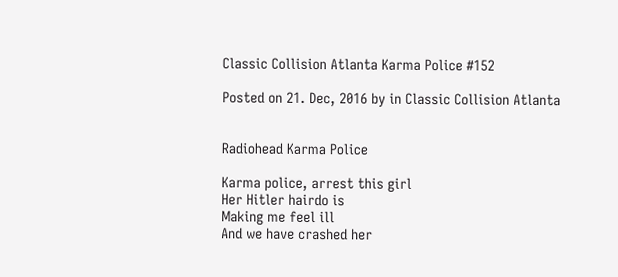Classic Collision Atlanta Karma Police #152

Posted on 21. Dec, 2016 by in Classic Collision Atlanta


Radiohead Karma Police

Karma police, arrest this girl
Her Hitler hairdo is
Making me feel ill
And we have crashed her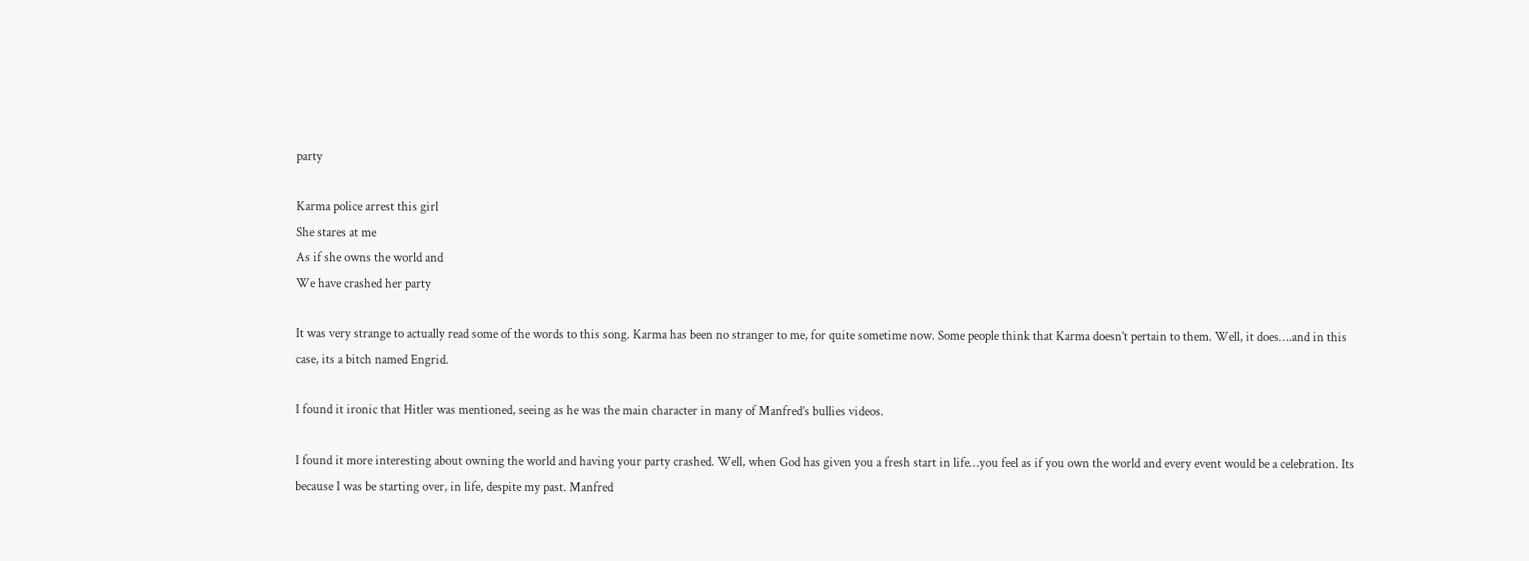party

Karma police arrest this girl
She stares at me
As if she owns the world and
We have crashed her party

It was very strange to actually read some of the words to this song. Karma has been no stranger to me, for quite sometime now. Some people think that Karma doesn’t pertain to them. Well, it does….and in this case, its a bitch named Engrid.

I found it ironic that Hitler was mentioned, seeing as he was the main character in many of Manfred’s bullies videos.

I found it more interesting about owning the world and having your party crashed. Well, when God has given you a fresh start in life…you feel as if you own the world and every event would be a celebration. Its because I was be starting over, in life, despite my past. Manfred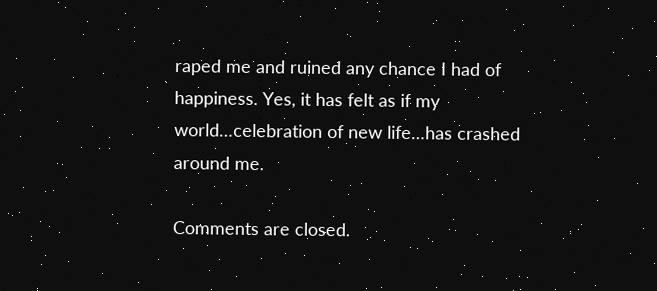raped me and ruined any chance I had of happiness. Yes, it has felt as if my world…celebration of new life…has crashed around me.

Comments are closed.